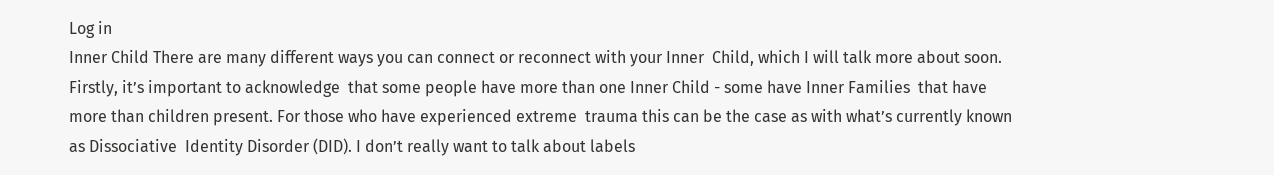Log in
Inner Child There are many different ways you can connect or reconnect with your Inner  Child, which I will talk more about soon. Firstly, it’s important to acknowledge  that some people have more than one Inner Child - some have Inner Families  that have more than children present. For those who have experienced extreme  trauma this can be the case as with what’s currently known as Dissociative  Identity Disorder (DID). I don’t really want to talk about labels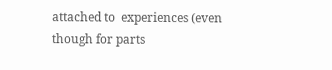attached to  experiences (even though for parts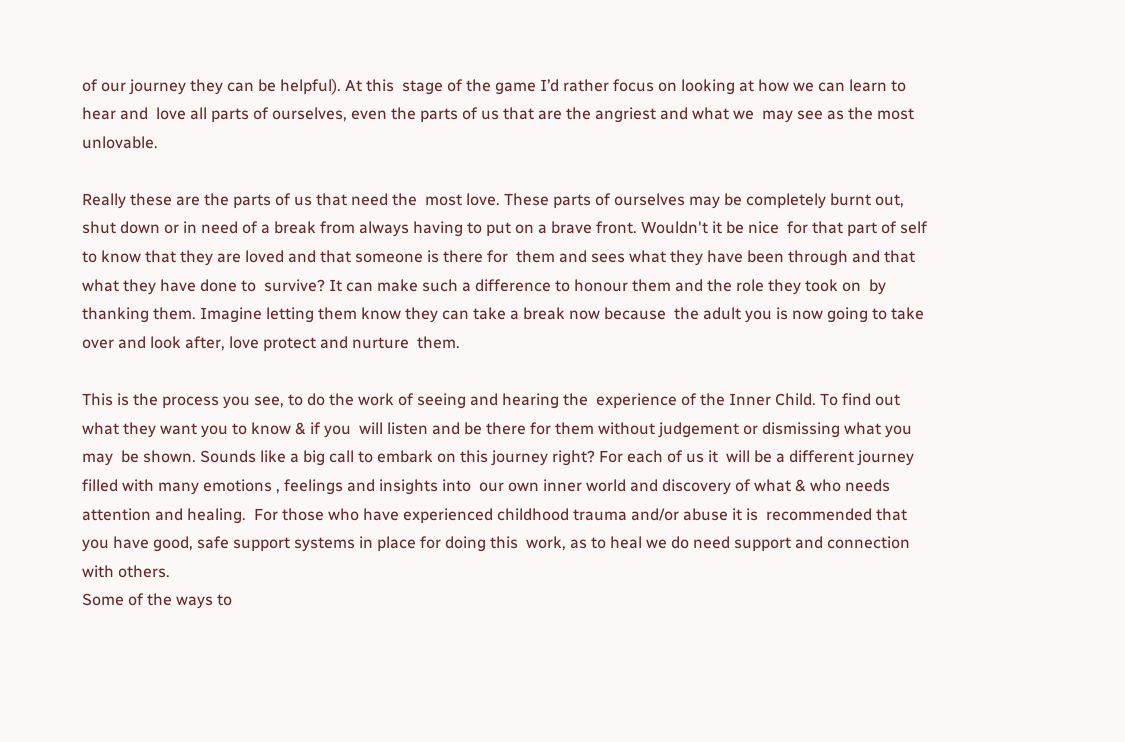of our journey they can be helpful). At this  stage of the game I’d rather focus on looking at how we can learn to hear and  love all parts of ourselves, even the parts of us that are the angriest and what we  may see as the most unlovable.

Really these are the parts of us that need the  most love. These parts of ourselves may be completely burnt out, shut down or in need of a break from always having to put on a brave front. Wouldn't it be nice  for that part of self to know that they are loved and that someone is there for  them and sees what they have been through and that what they have done to  survive? It can make such a difference to honour them and the role they took on  by thanking them. Imagine letting them know they can take a break now because  the adult you is now going to take over and look after, love protect and nurture  them.

This is the process you see, to do the work of seeing and hearing the  experience of the Inner Child. To find out what they want you to know & if you  will listen and be there for them without judgement or dismissing what you may  be shown. Sounds like a big call to embark on this journey right? For each of us it  will be a different journey filled with many emotions , feelings and insights into  our own inner world and discovery of what & who needs attention and healing.  For those who have experienced childhood trauma and/or abuse it is  recommended that you have good, safe support systems in place for doing this  work, as to heal we do need support and connection with others.
Some of the ways to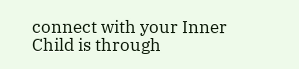connect with your Inner Child is through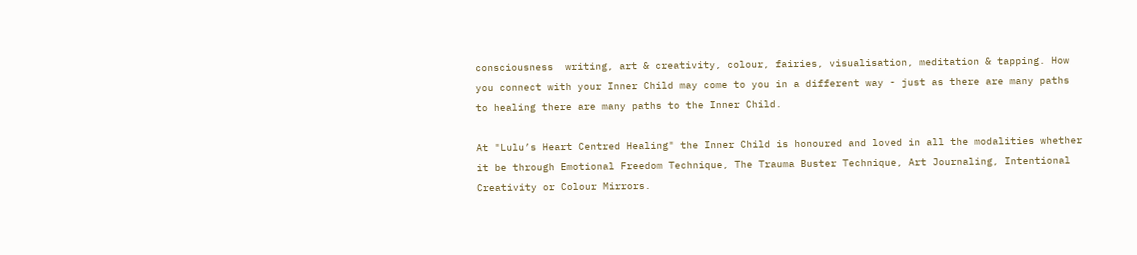consciousness  writing, art & creativity, colour, fairies, visualisation, meditation & tapping. How you connect with your Inner Child may come to you in a different way - just as there are many paths to healing there are many paths to the Inner Child.

At "Lulu’s Heart Centred Healing" the Inner Child is honoured and loved in all the modalities whether it be through Emotional Freedom Technique, The Trauma Buster Technique, Art Journaling, Intentional Creativity or Colour Mirrors.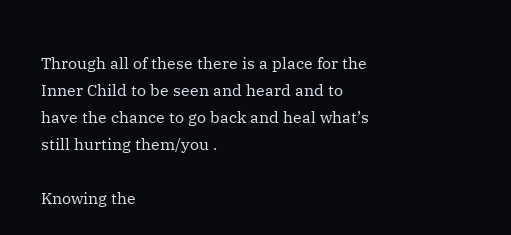Through all of these there is a place for the Inner Child to be seen and heard and to have the chance to go back and heal what’s still hurting them/you .

Knowing the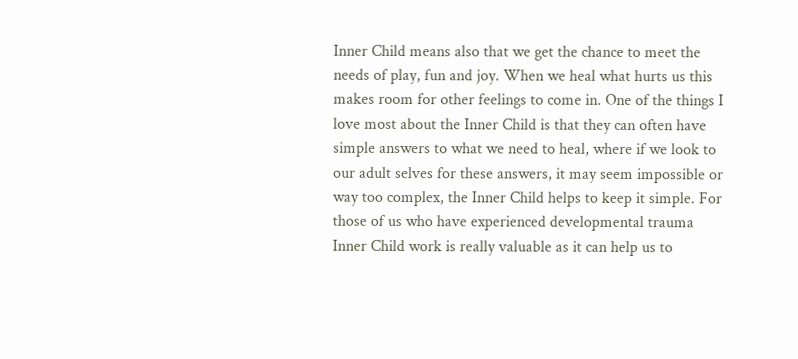Inner Child means also that we get the chance to meet the needs of play, fun and joy. When we heal what hurts us this makes room for other feelings to come in. One of the things I love most about the Inner Child is that they can often have simple answers to what we need to heal, where if we look to our adult selves for these answers, it may seem impossible or way too complex, the Inner Child helps to keep it simple. For those of us who have experienced developmental trauma Inner Child work is really valuable as it can help us to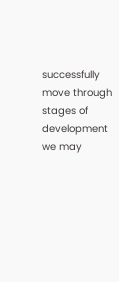successfully move through stages of development we may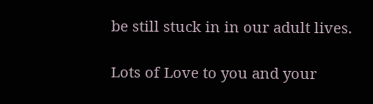be still stuck in in our adult lives.

Lots of Love to you and your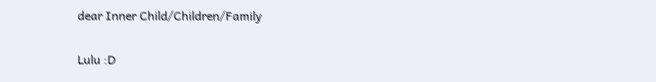dear Inner Child/Children/Family

Lulu :D